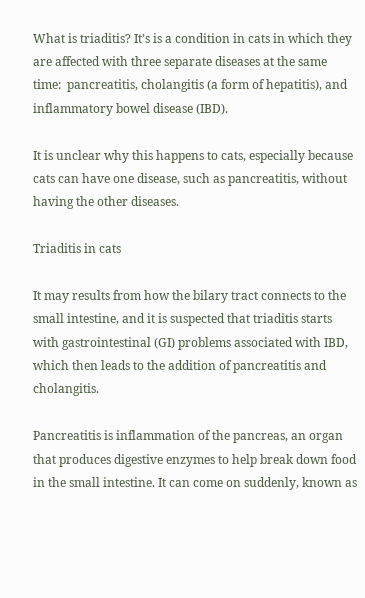What is triaditis? It’s is a condition in cats in which they are affected with three separate diseases at the same time:  pancreatitis, cholangitis (a form of hepatitis), and inflammatory bowel disease (IBD).

It is unclear why this happens to cats, especially because cats can have one disease, such as pancreatitis, without having the other diseases.

Triaditis in cats

It may results from how the bilary tract connects to the small intestine, and it is suspected that triaditis starts with gastrointestinal (GI) problems associated with IBD, which then leads to the addition of pancreatitis and cholangitis.

Pancreatitis is inflammation of the pancreas, an organ that produces digestive enzymes to help break down food in the small intestine. It can come on suddenly, known as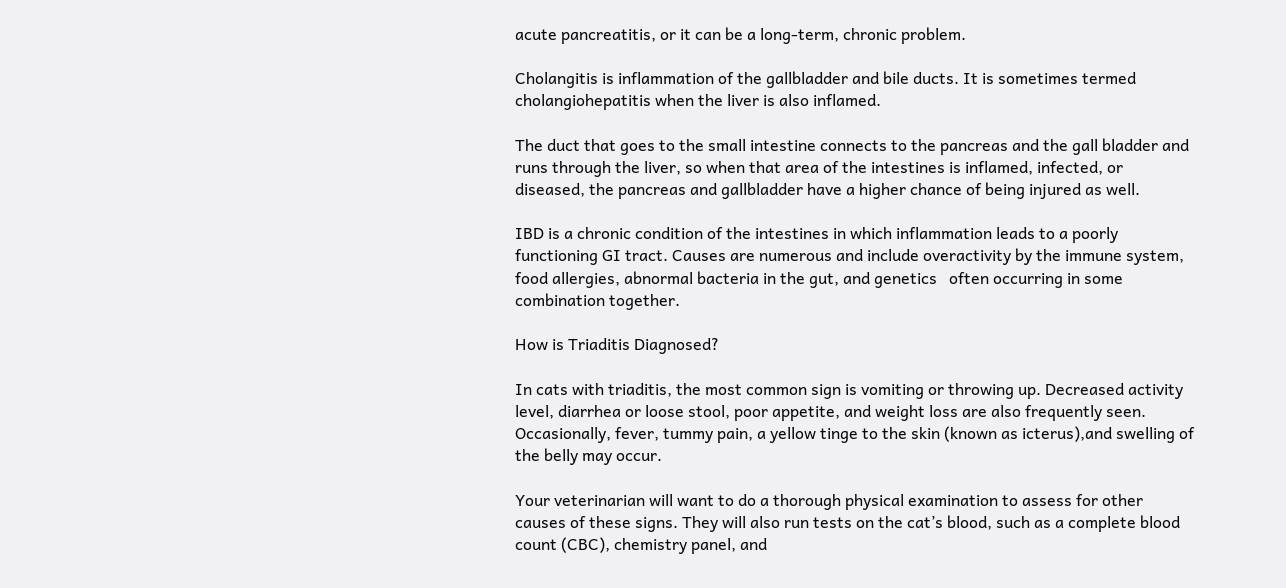acute pancreatitis, or it can be a long-term, chronic problem.

Cholangitis is inflammation of the gallbladder and bile ducts. It is sometimes termed cholangiohepatitis when the liver is also inflamed.

The duct that goes to the small intestine connects to the pancreas and the gall bladder and runs through the liver, so when that area of the intestines is inflamed, infected, or diseased, the pancreas and gallbladder have a higher chance of being injured as well.

IBD is a chronic condition of the intestines in which inflammation leads to a poorly functioning GI tract. Causes are numerous and include overactivity by the immune system, food allergies, abnormal bacteria in the gut, and genetics   often occurring in some combination together.

How is Triaditis Diagnosed?

In cats with triaditis, the most common sign is vomiting or throwing up. Decreased activity level, diarrhea or loose stool, poor appetite, and weight loss are also frequently seen. Occasionally, fever, tummy pain, a yellow tinge to the skin (known as icterus),and swelling of the belly may occur.

Your veterinarian will want to do a thorough physical examination to assess for other causes of these signs. They will also run tests on the cat’s blood, such as a complete blood count (CBC), chemistry panel, and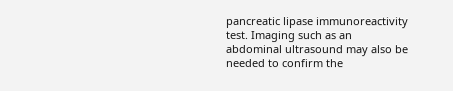pancreatic lipase immunoreactivity test. Imaging such as an abdominal ultrasound may also be needed to confirm the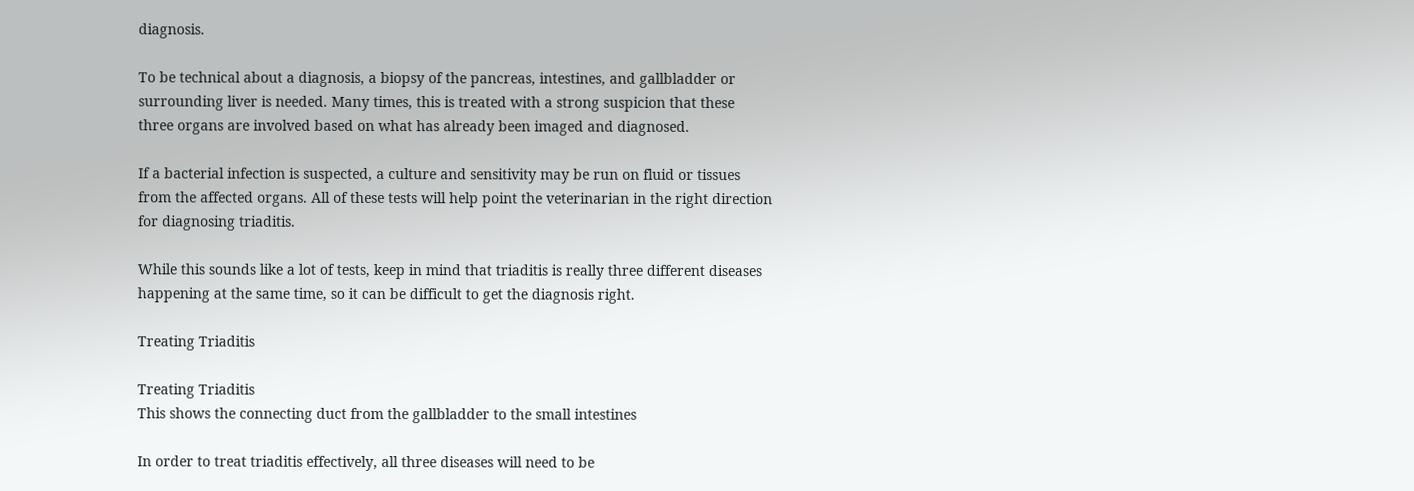diagnosis.

To be technical about a diagnosis, a biopsy of the pancreas, intestines, and gallbladder or surrounding liver is needed. Many times, this is treated with a strong suspicion that these three organs are involved based on what has already been imaged and diagnosed.

If a bacterial infection is suspected, a culture and sensitivity may be run on fluid or tissues from the affected organs. All of these tests will help point the veterinarian in the right direction for diagnosing triaditis.

While this sounds like a lot of tests, keep in mind that triaditis is really three different diseases happening at the same time, so it can be difficult to get the diagnosis right.

Treating Triaditis

Treating Triaditis
This shows the connecting duct from the gallbladder to the small intestines

In order to treat triaditis effectively, all three diseases will need to be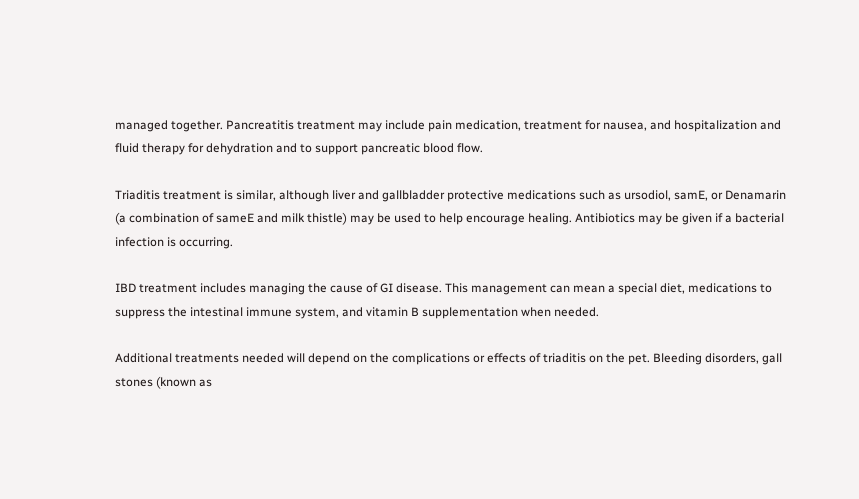managed together. Pancreatitis treatment may include pain medication, treatment for nausea, and hospitalization and fluid therapy for dehydration and to support pancreatic blood flow.

Triaditis treatment is similar, although liver and gallbladder protective medications such as ursodiol, samE, or Denamarin (a combination of sameE and milk thistle) may be used to help encourage healing. Antibiotics may be given if a bacterial infection is occurring.

IBD treatment includes managing the cause of GI disease. This management can mean a special diet, medications to suppress the intestinal immune system, and vitamin B supplementation when needed.

Additional treatments needed will depend on the complications or effects of triaditis on the pet. Bleeding disorders, gall stones (known as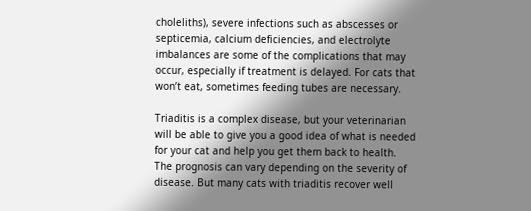choleliths), severe infections such as abscesses or septicemia, calcium deficiencies, and electrolyte imbalances are some of the complications that may occur, especially if treatment is delayed. For cats that won’t eat, sometimes feeding tubes are necessary.

Triaditis is a complex disease, but your veterinarian will be able to give you a good idea of what is needed for your cat and help you get them back to health. The prognosis can vary depending on the severity of disease. But many cats with triaditis recover well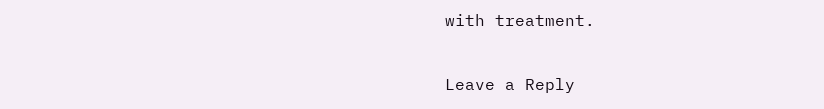with treatment.

Leave a Reply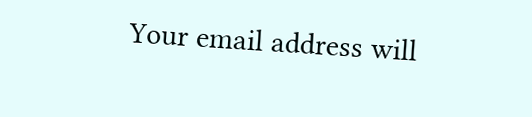Your email address will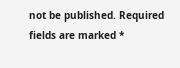not be published. Required fields are marked *